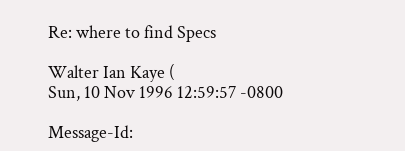Re: where to find Specs

Walter Ian Kaye (
Sun, 10 Nov 1996 12:59:57 -0800

Message-Id: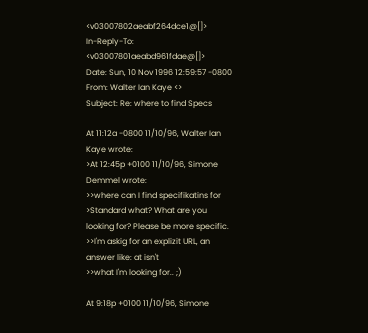<v03007802aeabf264dce1@[]>
In-Reply-To: <v03007801aeabd961fdae@[]>
Date: Sun, 10 Nov 1996 12:59:57 -0800
From: Walter Ian Kaye <>
Subject: Re: where to find Specs

At 11:12a -0800 11/10/96, Walter Ian Kaye wrote:
>At 12:45p +0100 11/10/96, Simone Demmel wrote:
>>where can I find specifikatins for
>Standard what? What are you looking for? Please be more specific.
>>I'm askig for an explizit URL, an answer like: at isn't
>>what I'm looking for.. ;)

At 9:18p +0100 11/10/96, Simone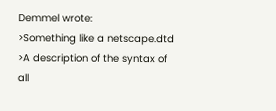Demmel wrote:
>Something like a netscape.dtd
>A description of the syntax of all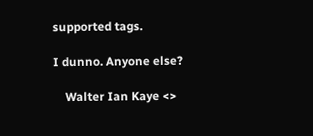supported tags.

I dunno. Anyone else?

    Walter Ian Kaye <>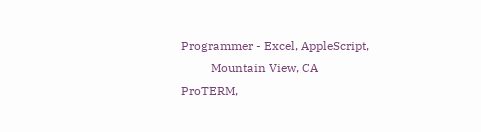Programmer - Excel, AppleScript,
          Mountain View, CA                         ProTERM,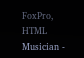FoxPro, HTML     Musician -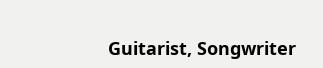Guitarist, Songwriter